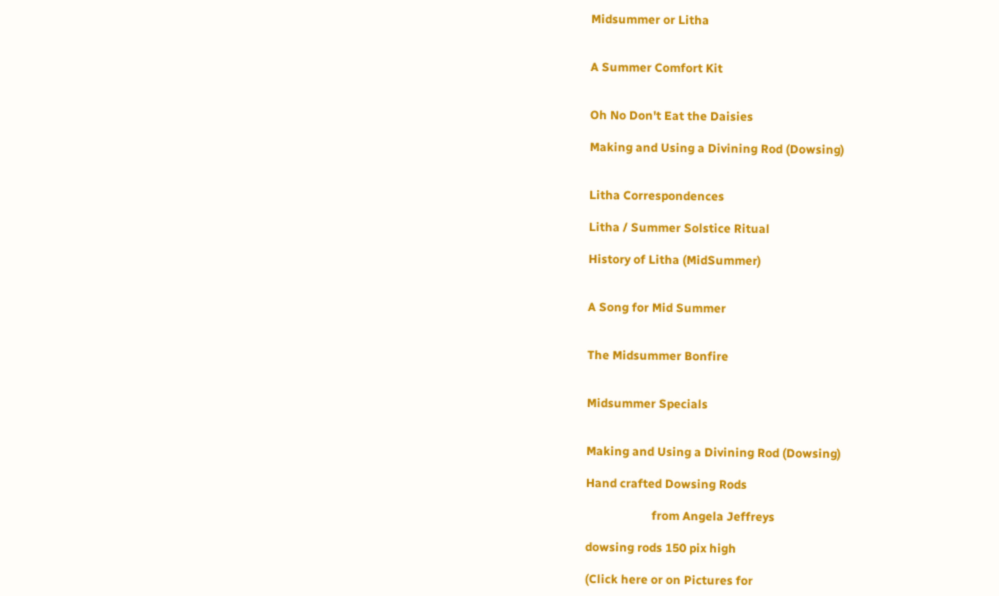Midsummer or Litha


A Summer Comfort Kit


Oh No Don't Eat the Daisies

Making and Using a Divining Rod (Dowsing)


Litha Correspondences

Litha / Summer Solstice Ritual

History of Litha (MidSummer)


A Song for Mid Summer


The Midsummer Bonfire


Midsummer Specials


Making and Using a Divining Rod (Dowsing)

Hand crafted Dowsing Rods

                      from Angela Jeffreys

dowsing rods 150 pix high

(Click here or on Pictures for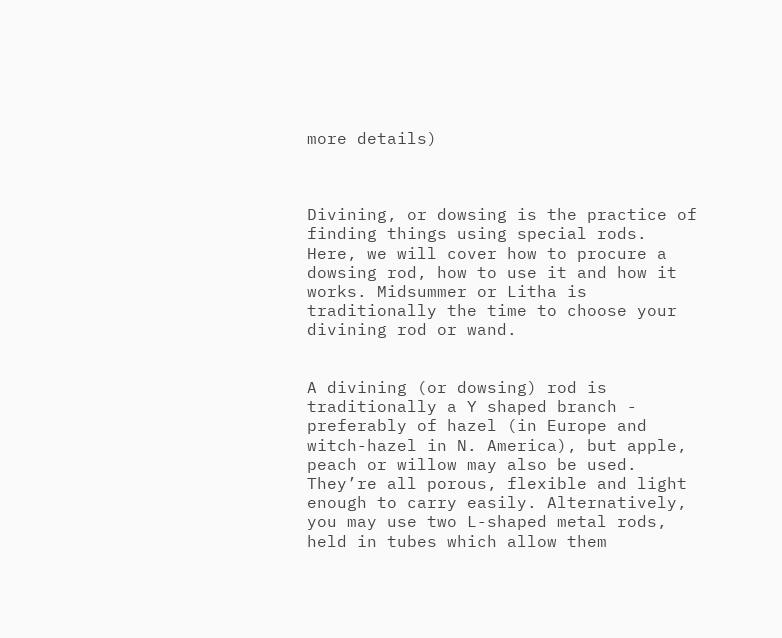more details)



Divining, or dowsing is the practice of finding things using special rods. Here, we will cover how to procure a dowsing rod, how to use it and how it works. Midsummer or Litha is traditionally the time to choose your divining rod or wand.


A divining (or dowsing) rod is traditionally a Y shaped branch - preferably of hazel (in Europe and witch-hazel in N. America), but apple, peach or willow may also be used. They’re all porous, flexible and light enough to carry easily. Alternatively, you may use two L-shaped metal rods, held in tubes which allow them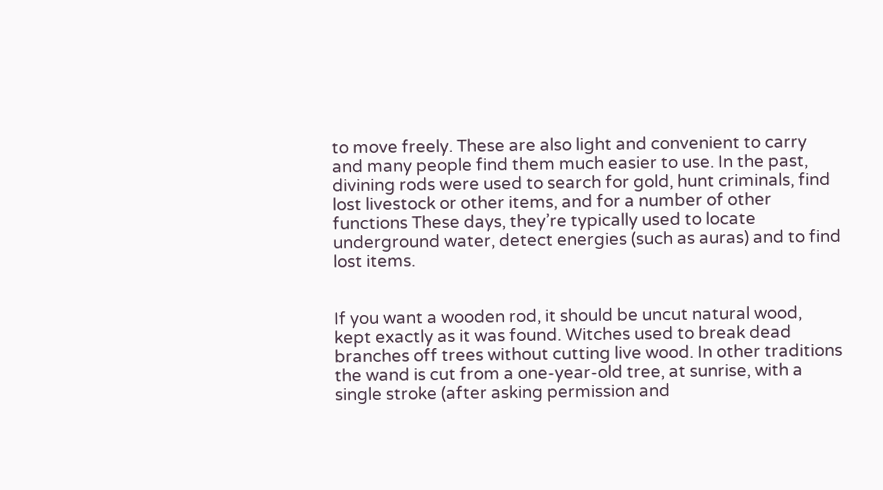to move freely. These are also light and convenient to carry and many people find them much easier to use. In the past, divining rods were used to search for gold, hunt criminals, find lost livestock or other items, and for a number of other functions These days, they’re typically used to locate underground water, detect energies (such as auras) and to find lost items.


If you want a wooden rod, it should be uncut natural wood, kept exactly as it was found. Witches used to break dead branches off trees without cutting live wood. In other traditions the wand is cut from a one-year-old tree, at sunrise, with a single stroke (after asking permission and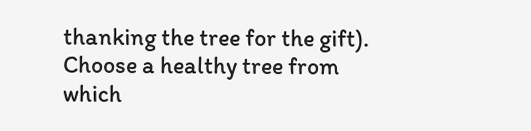thanking the tree for the gift). Choose a healthy tree from which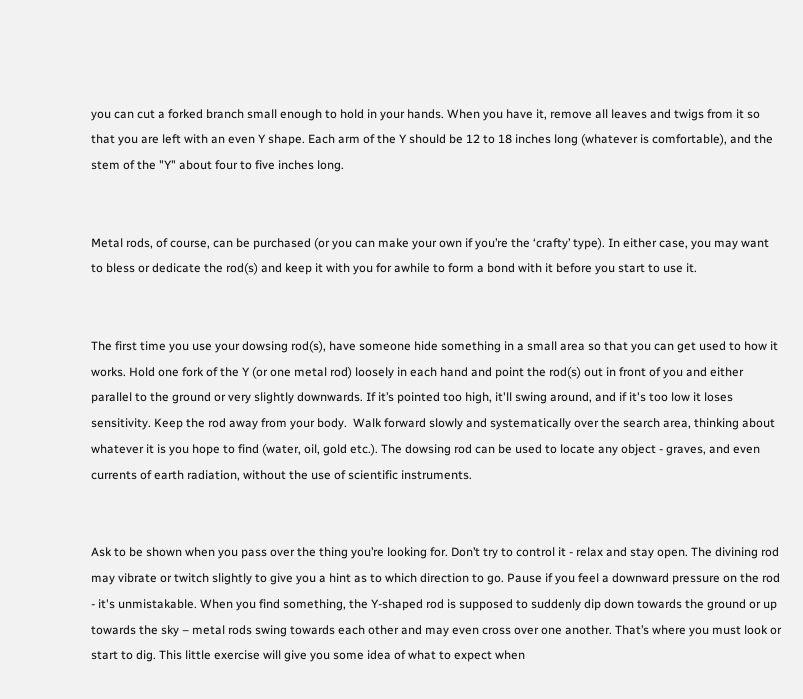you can cut a forked branch small enough to hold in your hands. When you have it, remove all leaves and twigs from it so that you are left with an even Y shape. Each arm of the Y should be 12 to 18 inches long (whatever is comfortable), and the stem of the "Y" about four to five inches long.


Metal rods, of course, can be purchased (or you can make your own if you’re the ‘crafty’ type). In either case, you may want to bless or dedicate the rod(s) and keep it with you for awhile to form a bond with it before you start to use it.


The first time you use your dowsing rod(s), have someone hide something in a small area so that you can get used to how it works. Hold one fork of the Y (or one metal rod) loosely in each hand and point the rod(s) out in front of you and either parallel to the ground or very slightly downwards. If it’s pointed too high, it'll swing around, and if it's too low it loses sensitivity. Keep the rod away from your body.  Walk forward slowly and systematically over the search area, thinking about whatever it is you hope to find (water, oil, gold etc.). The dowsing rod can be used to locate any object - graves, and even currents of earth radiation, without the use of scientific instruments.


Ask to be shown when you pass over the thing you’re looking for. Don’t try to control it - relax and stay open. The divining rod may vibrate or twitch slightly to give you a hint as to which direction to go. Pause if you feel a downward pressure on the rod - it's unmistakable. When you find something, the Y-shaped rod is supposed to suddenly dip down towards the ground or up towards the sky – metal rods swing towards each other and may even cross over one another. That’s where you must look or start to dig. This little exercise will give you some idea of what to expect when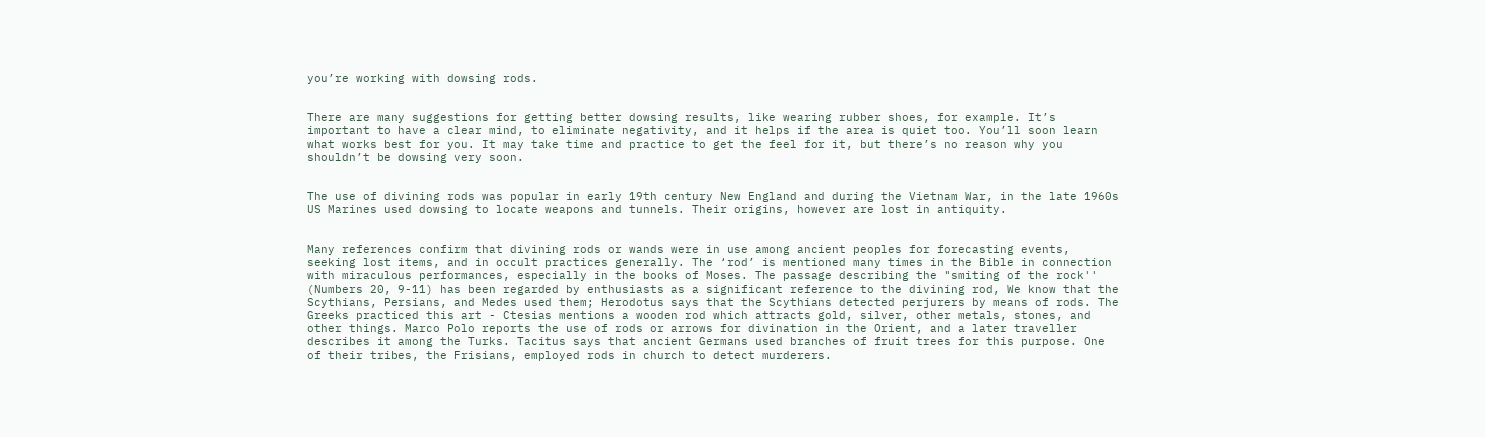you’re working with dowsing rods.


There are many suggestions for getting better dowsing results, like wearing rubber shoes, for example. It’s important to have a clear mind, to eliminate negativity, and it helps if the area is quiet too. You’ll soon learn what works best for you. It may take time and practice to get the feel for it, but there’s no reason why you shouldn’t be dowsing very soon.


The use of divining rods was popular in early 19th century New England and during the Vietnam War, in the late 1960s US Marines used dowsing to locate weapons and tunnels. Their origins, however are lost in antiquity.


Many references confirm that divining rods or wands were in use among ancient peoples for forecasting events, seeking lost items, and in occult practices generally. The ‘rod’ is mentioned many times in the Bible in connection with miraculous performances, especially in the books of Moses. The passage describing the "smiting of the rock'' (Numbers 20, 9-11) has been regarded by enthusiasts as a significant reference to the divining rod, We know that the Scythians, Persians, and Medes used them; Herodotus says that the Scythians detected perjurers by means of rods. The Greeks practiced this art - Ctesias mentions a wooden rod which attracts gold, silver, other metals, stones, and other things. Marco Polo reports the use of rods or arrows for divination in the Orient, and a later traveller describes it among the Turks. Tacitus says that ancient Germans used branches of fruit trees for this purpose. One of their tribes, the Frisians, employed rods in church to detect murderers.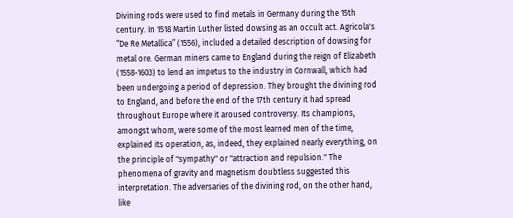Divining rods were used to find metals in Germany during the 15th century. In 1518 Martin Luther listed dowsing as an occult act. Agricola's “De Re Metallica” (1556), included a detailed description of dowsing for metal ore. German miners came to England during the reign of Elizabeth (1558-1603) to lend an impetus to the industry in Cornwall, which had been undergoing a period of depression. They brought the divining rod to England, and before the end of the 17th century it had spread throughout Europe where it aroused controversy. Its champions, amongst whom, were some of the most learned men of the time, explained its operation, as, indeed, they explained nearly everything, on the principle of "sympathy" or "attraction and repulsion." The phenomena of gravity and magnetism doubtless suggested this interpretation. The adversaries of the divining rod, on the other hand, like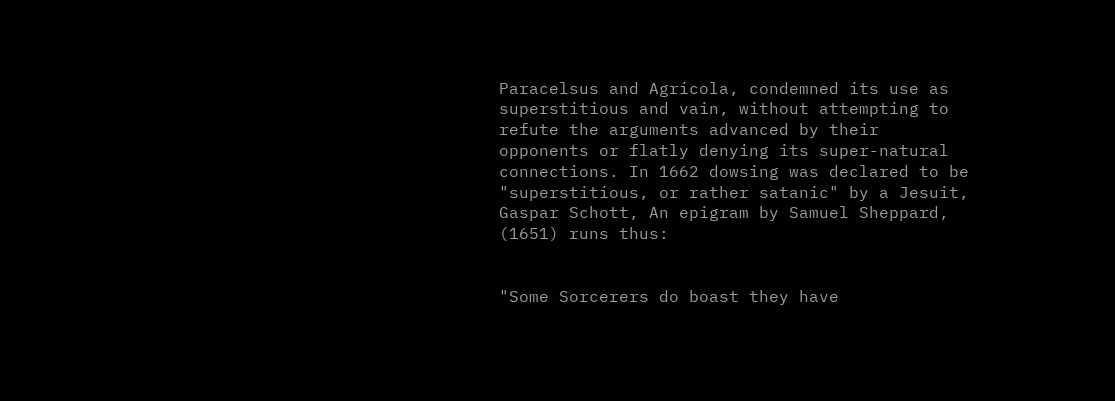Paracelsus and Agricola, condemned its use as superstitious and vain, without attempting to refute the arguments advanced by their opponents or flatly denying its super-natural connections. In 1662 dowsing was declared to be "superstitious, or rather satanic" by a Jesuit, Gaspar Schott, An epigram by Samuel Sheppard, (1651) runs thus:


"Some Sorcerers do boast they have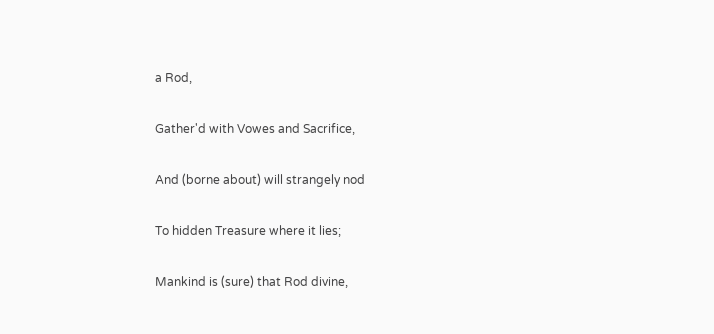a Rod,

Gather'd with Vowes and Sacrifice,

And (borne about) will strangely nod

To hidden Treasure where it lies;

Mankind is (sure) that Rod divine,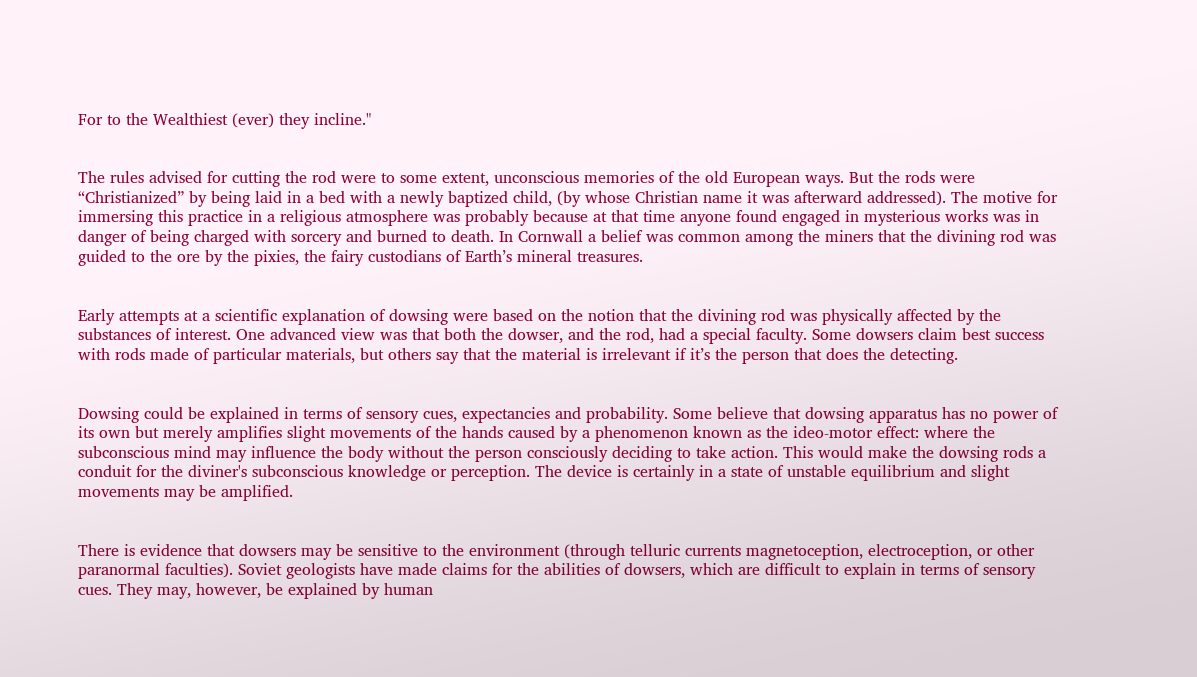For to the Wealthiest (ever) they incline."


The rules advised for cutting the rod were to some extent, unconscious memories of the old European ways. But the rods were “Christianized” by being laid in a bed with a newly baptized child, (by whose Christian name it was afterward addressed). The motive for immersing this practice in a religious atmosphere was probably because at that time anyone found engaged in mysterious works was in danger of being charged with sorcery and burned to death. In Cornwall a belief was common among the miners that the divining rod was guided to the ore by the pixies, the fairy custodians of Earth’s mineral treasures.


Early attempts at a scientific explanation of dowsing were based on the notion that the divining rod was physically affected by the substances of interest. One advanced view was that both the dowser, and the rod, had a special faculty. Some dowsers claim best success with rods made of particular materials, but others say that the material is irrelevant if it’s the person that does the detecting.


Dowsing could be explained in terms of sensory cues, expectancies and probability. Some believe that dowsing apparatus has no power of its own but merely amplifies slight movements of the hands caused by a phenomenon known as the ideo-motor effect: where the subconscious mind may influence the body without the person consciously deciding to take action. This would make the dowsing rods a conduit for the diviner's subconscious knowledge or perception. The device is certainly in a state of unstable equilibrium and slight movements may be amplified.


There is evidence that dowsers may be sensitive to the environment (through telluric currents magnetoception, electroception, or other paranormal faculties). Soviet geologists have made claims for the abilities of dowsers, which are difficult to explain in terms of sensory cues. They may, however, be explained by human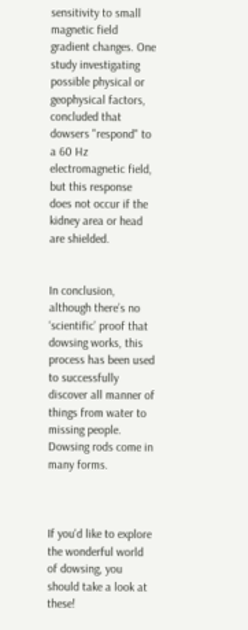sensitivity to small magnetic field gradient changes. One study investigating possible physical or geophysical factors, concluded that dowsers "respond" to a 60 Hz electromagnetic field, but this response does not occur if the kidney area or head are shielded.


In conclusion, although there’s no ‘scientific’ proof that dowsing works, this process has been used to successfully discover all manner of things from water to missing people. Dowsing rods come in many forms.



If you'd like to explore the wonderful world of dowsing, you should take a look at these!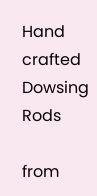Hand crafted Dowsing Rods

from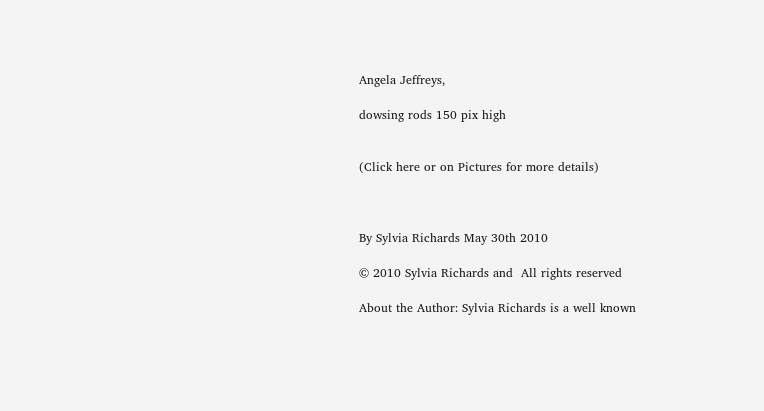Angela Jeffreys,

dowsing rods 150 pix high


(Click here or on Pictures for more details)



By Sylvia Richards May 30th 2010

© 2010 Sylvia Richards and  All rights reserved

About the Author: Sylvia Richards is a well known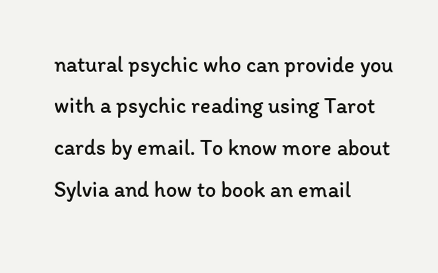natural psychic who can provide you with a psychic reading using Tarot cards by email. To know more about Sylvia and how to book an email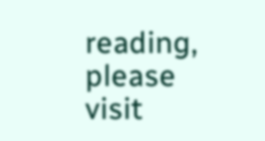reading, please visit